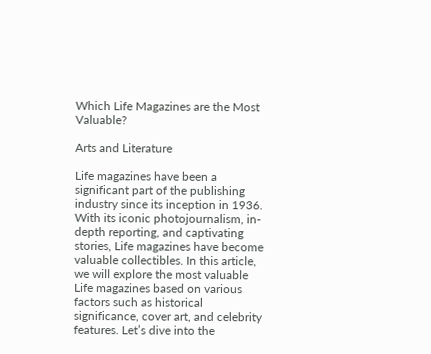Which Life Magazines are the Most Valuable?

Arts and Literature

Life magazines have been a significant part of the publishing industry since its inception in 1936. With its iconic photojournalism, in-depth reporting, and captivating stories, Life magazines have become valuable collectibles. In this article, we will explore the most valuable Life magazines based on various factors such as historical significance, cover art, and celebrity features. Let’s dive into the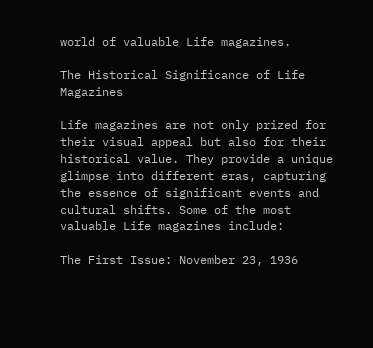world of valuable Life magazines.

The Historical Significance of Life Magazines

Life magazines are not only prized for their visual appeal but also for their historical value. They provide a unique glimpse into different eras, capturing the essence of significant events and cultural shifts. Some of the most valuable Life magazines include:

The First Issue: November 23, 1936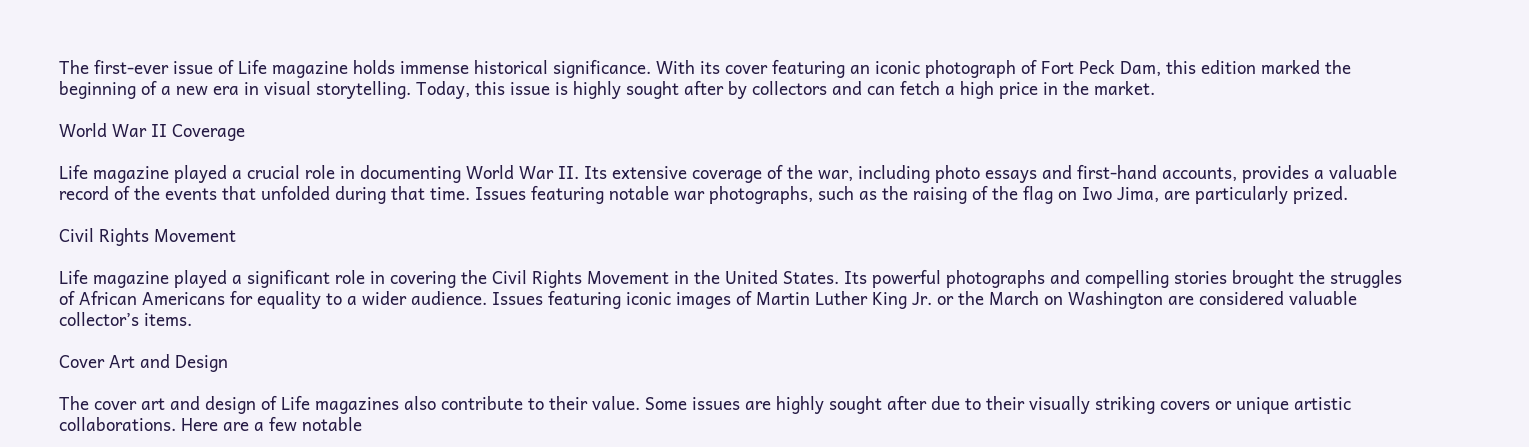The first-ever issue of Life magazine holds immense historical significance. With its cover featuring an iconic photograph of Fort Peck Dam, this edition marked the beginning of a new era in visual storytelling. Today, this issue is highly sought after by collectors and can fetch a high price in the market.

World War II Coverage

Life magazine played a crucial role in documenting World War II. Its extensive coverage of the war, including photo essays and first-hand accounts, provides a valuable record of the events that unfolded during that time. Issues featuring notable war photographs, such as the raising of the flag on Iwo Jima, are particularly prized.

Civil Rights Movement

Life magazine played a significant role in covering the Civil Rights Movement in the United States. Its powerful photographs and compelling stories brought the struggles of African Americans for equality to a wider audience. Issues featuring iconic images of Martin Luther King Jr. or the March on Washington are considered valuable collector’s items.

Cover Art and Design

The cover art and design of Life magazines also contribute to their value. Some issues are highly sought after due to their visually striking covers or unique artistic collaborations. Here are a few notable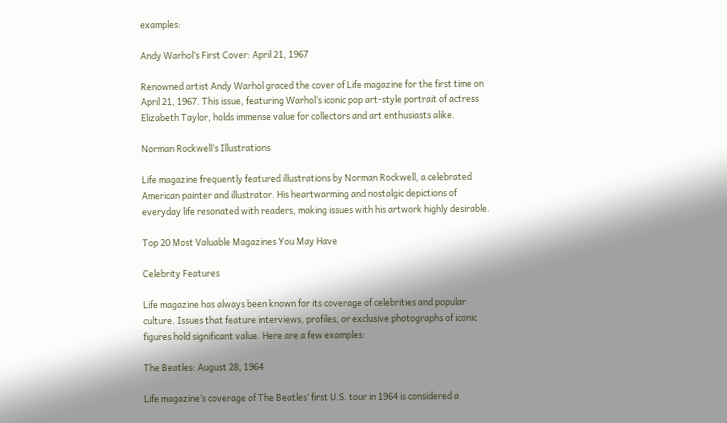examples:

Andy Warhol’s First Cover: April 21, 1967

Renowned artist Andy Warhol graced the cover of Life magazine for the first time on April 21, 1967. This issue, featuring Warhol’s iconic pop art-style portrait of actress Elizabeth Taylor, holds immense value for collectors and art enthusiasts alike.

Norman Rockwell’s Illustrations

Life magazine frequently featured illustrations by Norman Rockwell, a celebrated American painter and illustrator. His heartwarming and nostalgic depictions of everyday life resonated with readers, making issues with his artwork highly desirable.

Top 20 Most Valuable Magazines You May Have

Celebrity Features

Life magazine has always been known for its coverage of celebrities and popular culture. Issues that feature interviews, profiles, or exclusive photographs of iconic figures hold significant value. Here are a few examples:

The Beatles: August 28, 1964

Life magazine’s coverage of The Beatles’ first U.S. tour in 1964 is considered a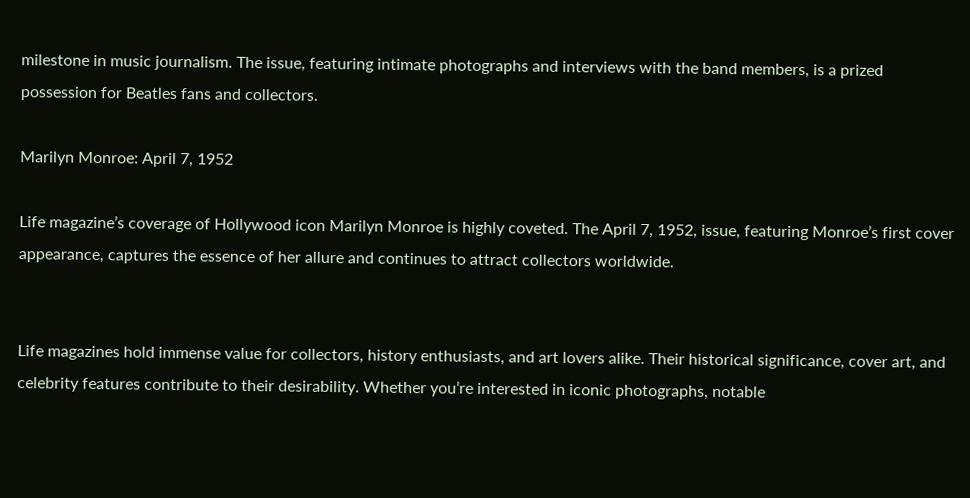milestone in music journalism. The issue, featuring intimate photographs and interviews with the band members, is a prized possession for Beatles fans and collectors.

Marilyn Monroe: April 7, 1952

Life magazine’s coverage of Hollywood icon Marilyn Monroe is highly coveted. The April 7, 1952, issue, featuring Monroe’s first cover appearance, captures the essence of her allure and continues to attract collectors worldwide.


Life magazines hold immense value for collectors, history enthusiasts, and art lovers alike. Their historical significance, cover art, and celebrity features contribute to their desirability. Whether you’re interested in iconic photographs, notable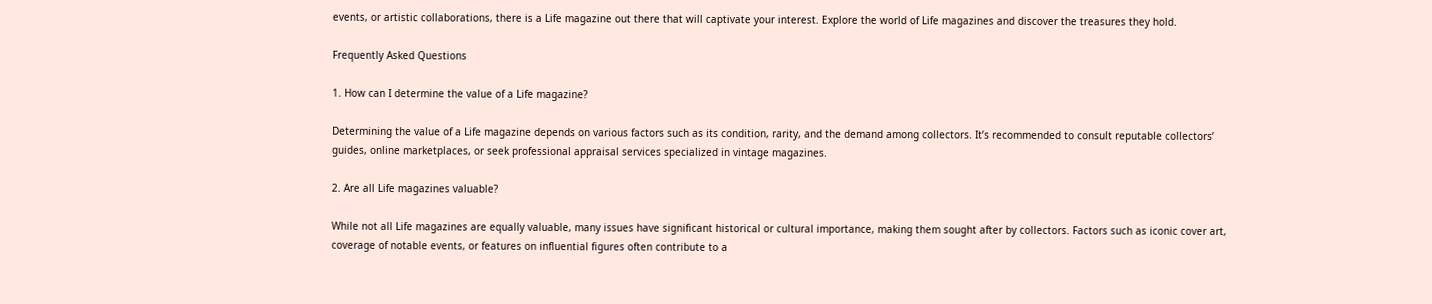events, or artistic collaborations, there is a Life magazine out there that will captivate your interest. Explore the world of Life magazines and discover the treasures they hold.

Frequently Asked Questions

1. How can I determine the value of a Life magazine?

Determining the value of a Life magazine depends on various factors such as its condition, rarity, and the demand among collectors. It’s recommended to consult reputable collectors’ guides, online marketplaces, or seek professional appraisal services specialized in vintage magazines.

2. Are all Life magazines valuable?

While not all Life magazines are equally valuable, many issues have significant historical or cultural importance, making them sought after by collectors. Factors such as iconic cover art, coverage of notable events, or features on influential figures often contribute to a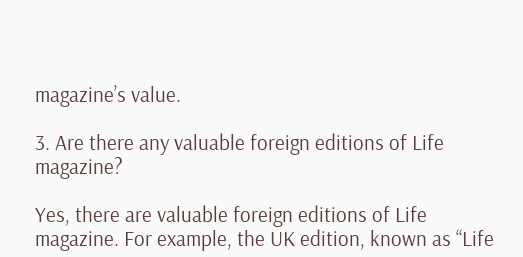magazine’s value.

3. Are there any valuable foreign editions of Life magazine?

Yes, there are valuable foreign editions of Life magazine. For example, the UK edition, known as “Life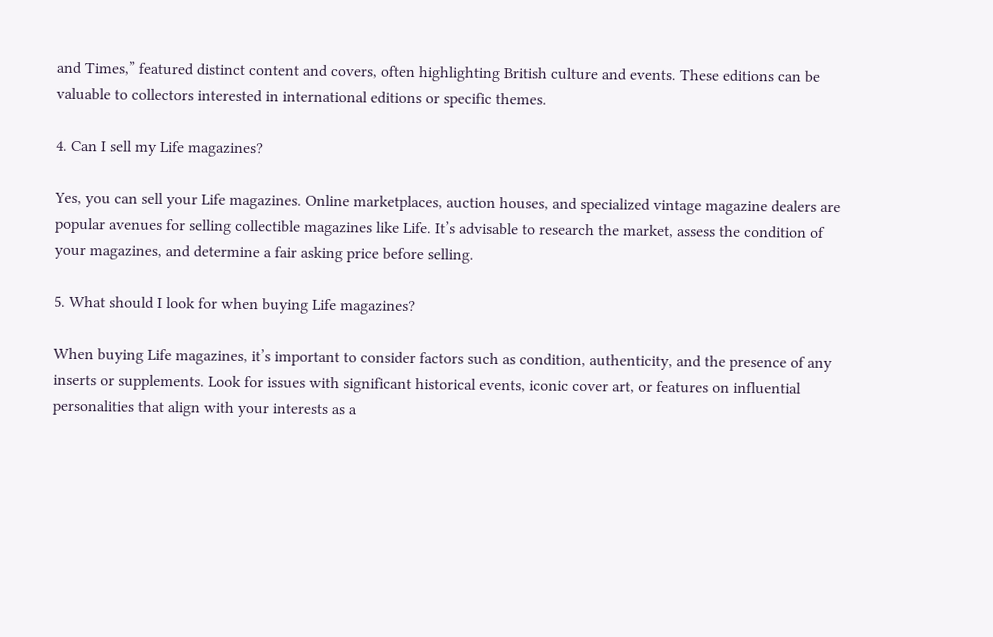and Times,” featured distinct content and covers, often highlighting British culture and events. These editions can be valuable to collectors interested in international editions or specific themes.

4. Can I sell my Life magazines?

Yes, you can sell your Life magazines. Online marketplaces, auction houses, and specialized vintage magazine dealers are popular avenues for selling collectible magazines like Life. It’s advisable to research the market, assess the condition of your magazines, and determine a fair asking price before selling.

5. What should I look for when buying Life magazines?

When buying Life magazines, it’s important to consider factors such as condition, authenticity, and the presence of any inserts or supplements. Look for issues with significant historical events, iconic cover art, or features on influential personalities that align with your interests as a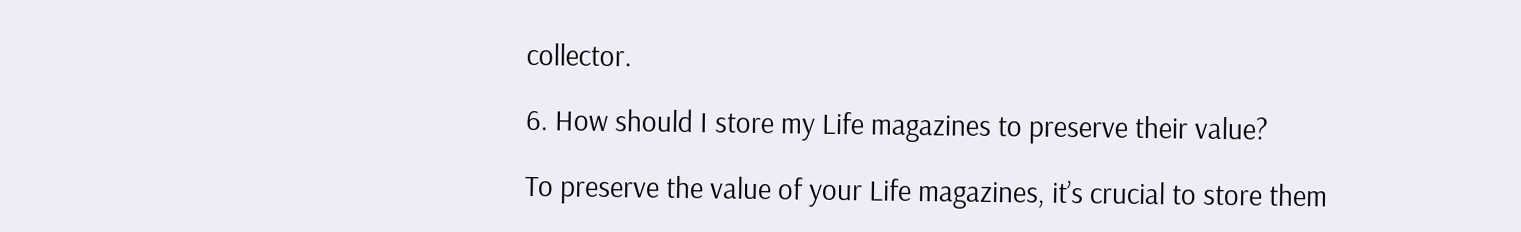collector.

6. How should I store my Life magazines to preserve their value?

To preserve the value of your Life magazines, it’s crucial to store them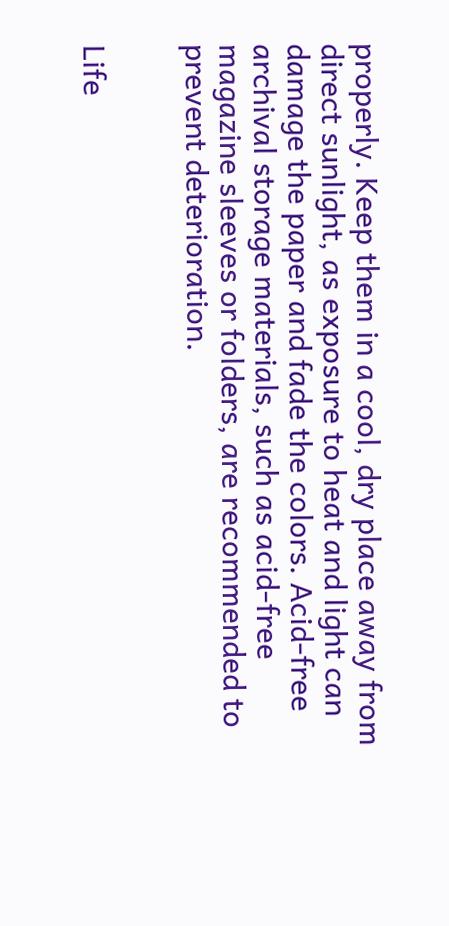properly. Keep them in a cool, dry place away from direct sunlight, as exposure to heat and light can damage the paper and fade the colors. Acid-free archival storage materials, such as acid-free magazine sleeves or folders, are recommended to prevent deterioration.


Life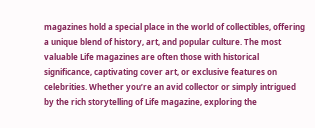magazines hold a special place in the world of collectibles, offering a unique blend of history, art, and popular culture. The most valuable Life magazines are often those with historical significance, captivating cover art, or exclusive features on celebrities. Whether you’re an avid collector or simply intrigued by the rich storytelling of Life magazine, exploring the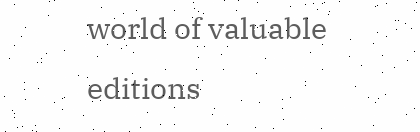world of valuable editions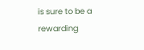is sure to be a rewarding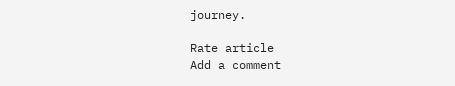journey.

Rate article
Add a comment